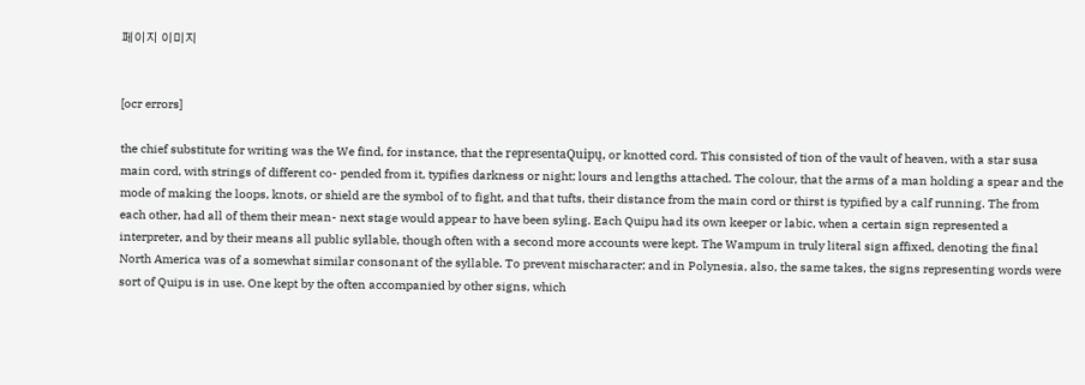페이지 이미지


[ocr errors]

the chief substitute for writing was the We find, for instance, that the representaQuipų, or knotted cord. This consisted of tion of the vault of heaven, with a star susa main cord, with strings of different co- pended from it, typifies darkness or night; lours and lengths attached. The colour, that the arms of a man holding a spear and the mode of making the loops, knots, or shield are the symbol of to fight, and that tufts, their distance from the main cord or thirst is typified by a calf running. The from each other, had all of them their mean- next stage would appear to have been syling. Each Quipu had its own keeper or labic, when a certain sign represented a interpreter, and by their means all public syllable, though often with a second more accounts were kept. The Wampum in truly literal sign affixed, denoting the final North America was of a somewhat similar consonant of the syllable. To prevent mischaracter; and in Polynesia, also, the same takes, the signs representing words were sort of Quipu is in use. One kept by the often accompanied by other signs, which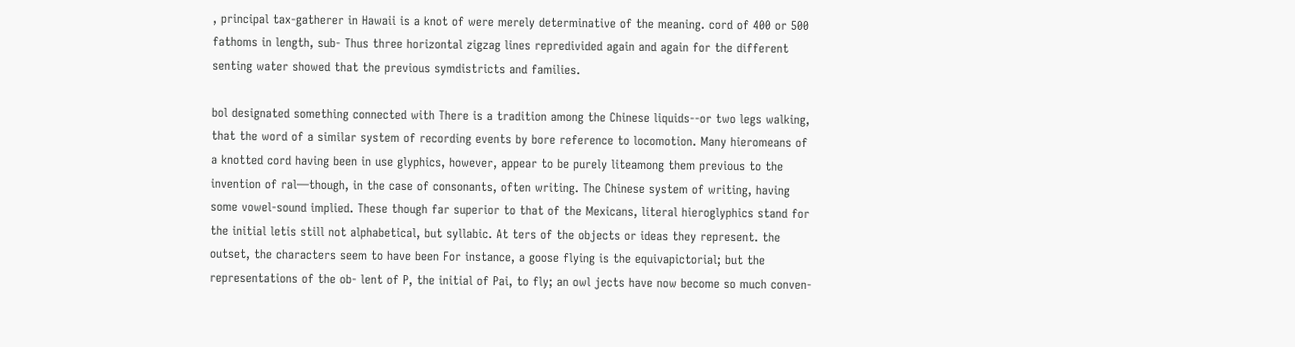, principal tax-gatherer in Hawaii is a knot of were merely determinative of the meaning. cord of 400 or 500 fathoms in length, sub- Thus three horizontal zigzag lines repredivided again and again for the different senting water showed that the previous symdistricts and families.

bol designated something connected with There is a tradition among the Chinese liquids--or two legs walking, that the word of a similar system of recording events by bore reference to locomotion. Many hieromeans of a knotted cord having been in use glyphics, however, appear to be purely liteamong them previous to the invention of ral—though, in the case of consonants, often writing. The Chinese system of writing, having some vowel-sound implied. These though far superior to that of the Mexicans, literal hieroglyphics stand for the initial letis still not alphabetical, but syllabic. At ters of the objects or ideas they represent. the outset, the characters seem to have been For instance, a goose flying is the equivapictorial; but the representations of the ob- lent of P, the initial of Pai, to fly; an owl jects have now become so much conven-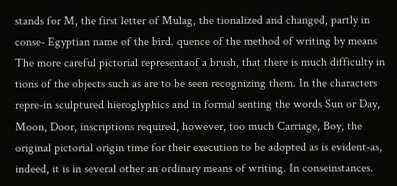stands for M, the first letter of Mulag, the tionalized and changed, partly in conse- Egyptian name of the bird. quence of the method of writing by means The more careful pictorial representaof a brush, that there is much difficulty in tions of the objects such as are to be seen recognizing them. In the characters repre-in sculptured hieroglyphics and in formal senting the words Sun or Day, Moon, Door, inscriptions required, however, too much Carriage, Boy, the original pictorial origin time for their execution to be adopted as is evident-as, indeed, it is in several other an ordinary means of writing. In conseinstances.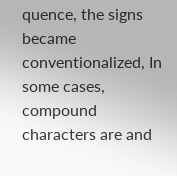quence, the signs became conventionalized, In some cases, compound characters are and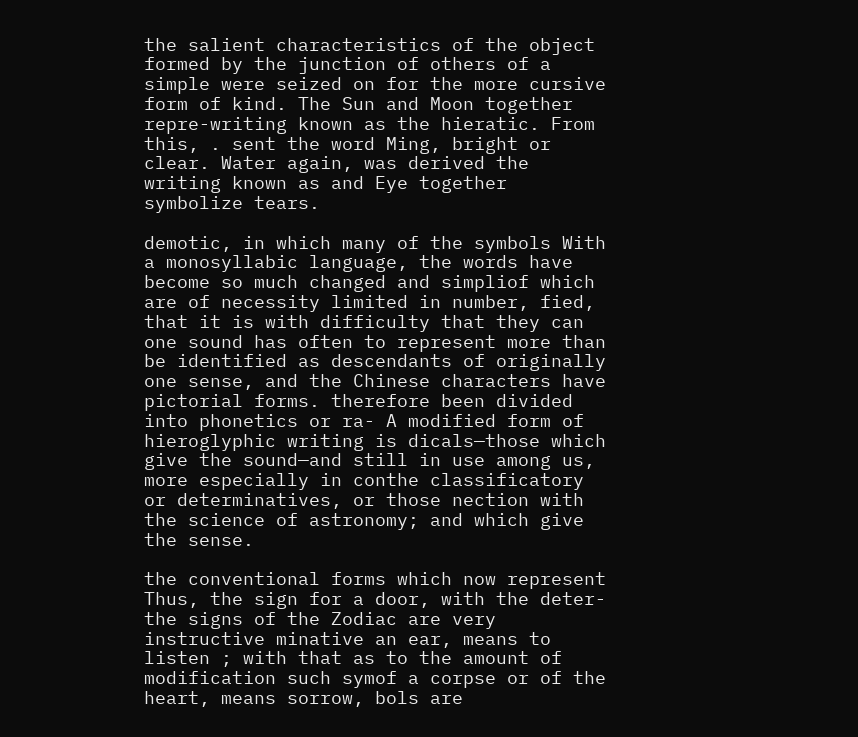the salient characteristics of the object formed by the junction of others of a simple were seized on for the more cursive form of kind. The Sun and Moon together repre-writing known as the hieratic. From this, . sent the word Ming, bright or clear. Water again, was derived the writing known as and Eye together symbolize tears.

demotic, in which many of the symbols With a monosyllabic language, the words have become so much changed and simpliof which are of necessity limited in number, fied, that it is with difficulty that they can one sound has often to represent more than be identified as descendants of originally one sense, and the Chinese characters have pictorial forms. therefore been divided into phonetics or ra- A modified form of hieroglyphic writing is dicals—those which give the sound—and still in use among us, more especially in conthe classificatory or determinatives, or those nection with the science of astronomy; and which give the sense.

the conventional forms which now represent Thus, the sign for a door, with the deter- the signs of the Zodiac are very instructive minative an ear, means to listen ; with that as to the amount of modification such symof a corpse or of the heart, means sorrow, bols are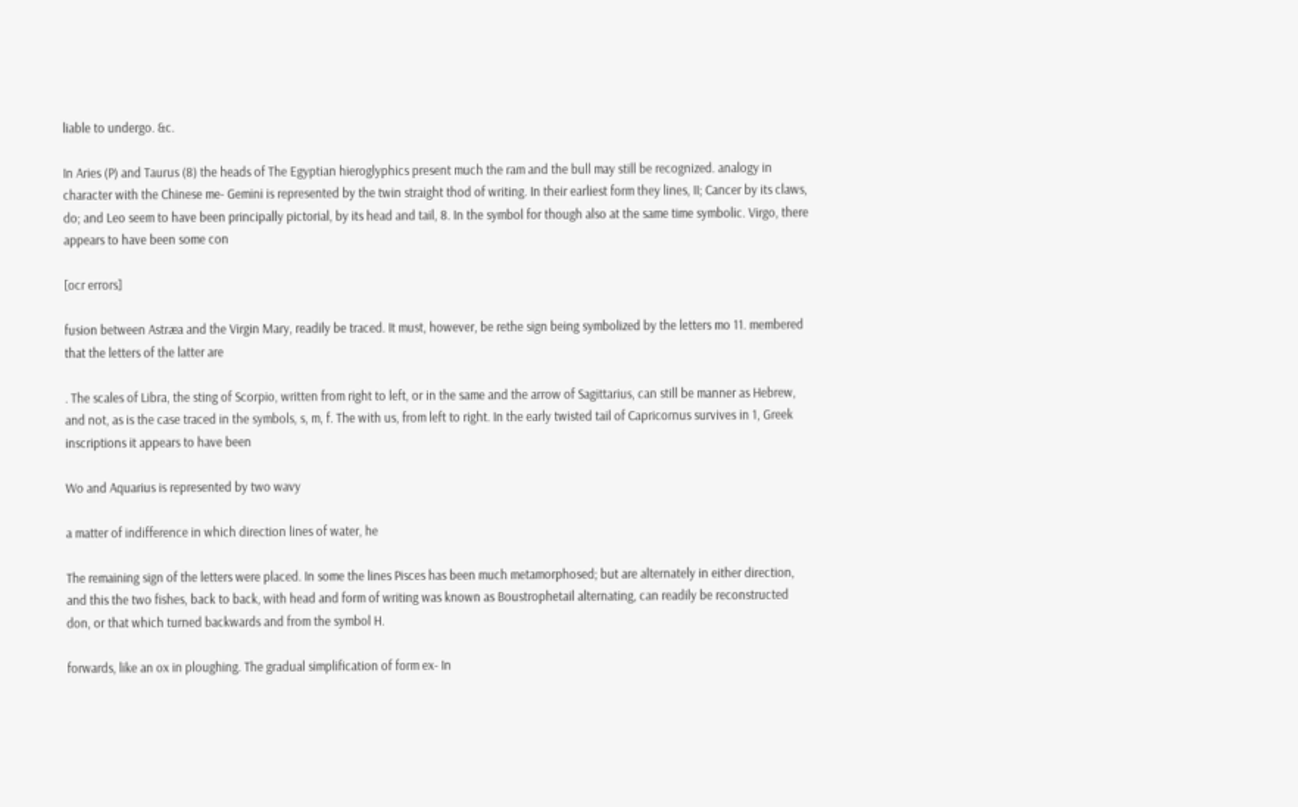liable to undergo. &c.

In Aries (P) and Taurus (8) the heads of The Egyptian hieroglyphics present much the ram and the bull may still be recognized. analogy in character with the Chinese me- Gemini is represented by the twin straight thod of writing. In their earliest form they lines, II; Cancer by its claws, do; and Leo seem to have been principally pictorial, by its head and tail, 8. In the symbol for though also at the same time symbolic. Virgo, there appears to have been some con

[ocr errors]

fusion between Astræa and the Virgin Mary, readily be traced. It must, however, be rethe sign being symbolized by the letters mo 11. membered that the letters of the latter are

. The scales of Libra, the sting of Scorpio, written from right to left, or in the same and the arrow of Sagittarius, can still be manner as Hebrew, and not, as is the case traced in the symbols, s, m, f. The with us, from left to right. In the early twisted tail of Capricornus survives in 1, Greek inscriptions it appears to have been

Wo and Aquarius is represented by two wavy

a matter of indifference in which direction lines of water, he

The remaining sign of the letters were placed. In some the lines Pisces has been much metamorphosed; but are alternately in either direction, and this the two fishes, back to back, with head and form of writing was known as Boustrophetail alternating, can readily be reconstructed don, or that which turned backwards and from the symbol H.

forwards, like an ox in ploughing. The gradual simplification of form ex- In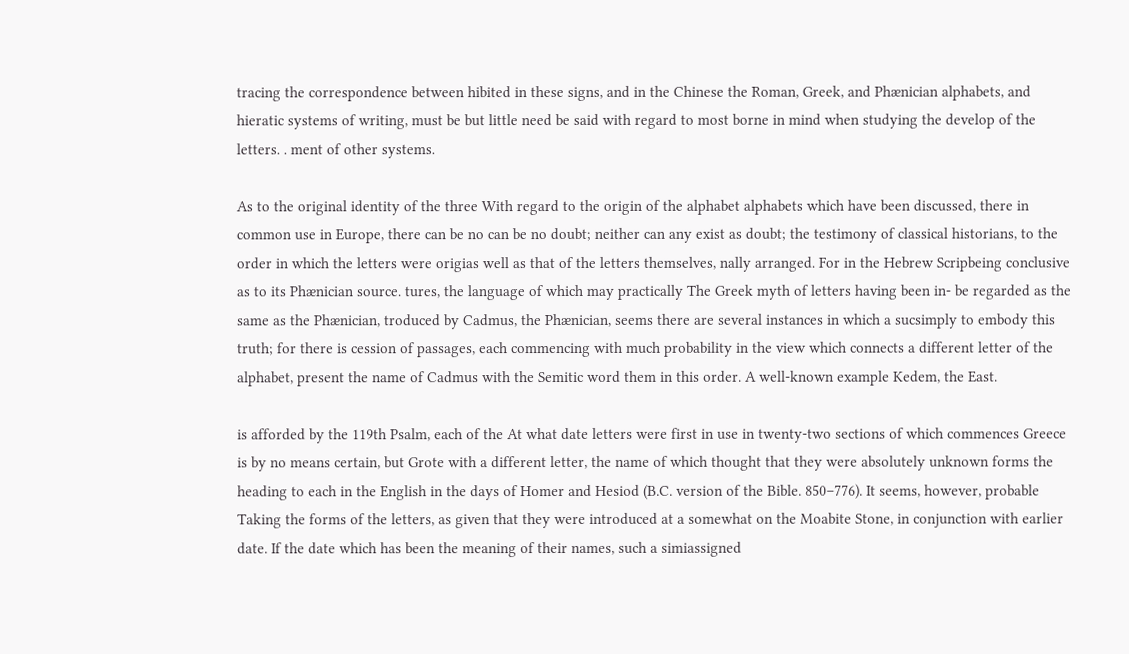tracing the correspondence between hibited in these signs, and in the Chinese the Roman, Greek, and Phænician alphabets, and hieratic systems of writing, must be but little need be said with regard to most borne in mind when studying the develop of the letters. . ment of other systems.

As to the original identity of the three With regard to the origin of the alphabet alphabets which have been discussed, there in common use in Europe, there can be no can be no doubt; neither can any exist as doubt; the testimony of classical historians, to the order in which the letters were origias well as that of the letters themselves, nally arranged. For in the Hebrew Scripbeing conclusive as to its Phænician source. tures, the language of which may practically The Greek myth of letters having been in- be regarded as the same as the Phænician, troduced by Cadmus, the Phænician, seems there are several instances in which a sucsimply to embody this truth; for there is cession of passages, each commencing with much probability in the view which connects a different letter of the alphabet, present the name of Cadmus with the Semitic word them in this order. A well-known example Kedem, the East.

is afforded by the 119th Psalm, each of the At what date letters were first in use in twenty-two sections of which commences Greece is by no means certain, but Grote with a different letter, the name of which thought that they were absolutely unknown forms the heading to each in the English in the days of Homer and Hesiod (B.C. version of the Bible. 850–776). It seems, however, probable Taking the forms of the letters, as given that they were introduced at a somewhat on the Moabite Stone, in conjunction with earlier date. If the date which has been the meaning of their names, such a simiassigned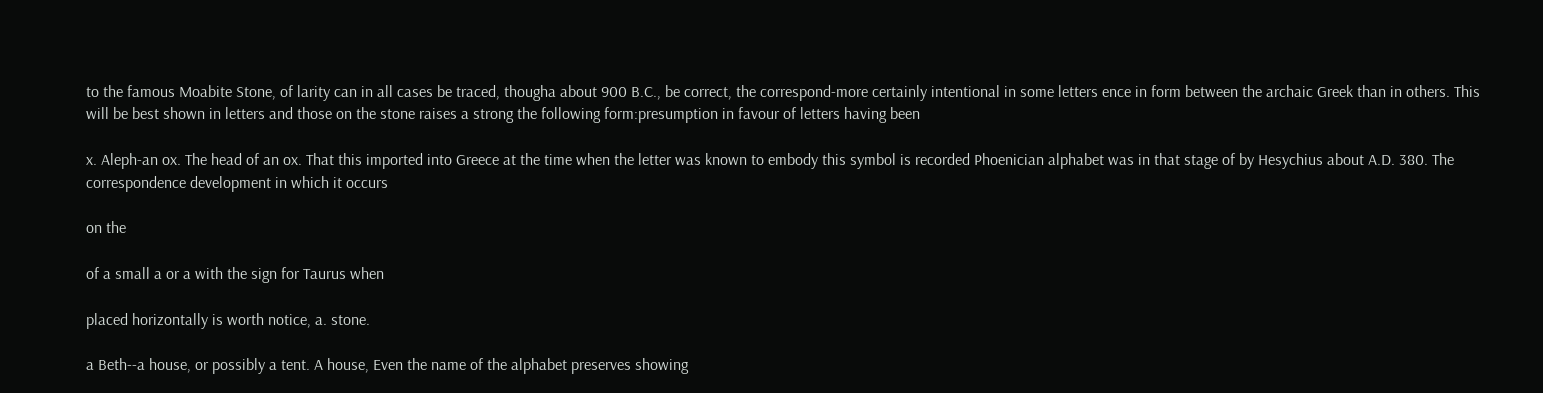to the famous Moabite Stone, of larity can in all cases be traced, thougha about 900 B.C., be correct, the correspond-more certainly intentional in some letters ence in form between the archaic Greek than in others. This will be best shown in letters and those on the stone raises a strong the following form:presumption in favour of letters having been

x. Aleph-an ox. The head of an ox. That this imported into Greece at the time when the letter was known to embody this symbol is recorded Phoenician alphabet was in that stage of by Hesychius about A.D. 380. The correspondence development in which it occurs

on the

of a small a or a with the sign for Taurus when

placed horizontally is worth notice, a. stone.

a Beth--a house, or possibly a tent. A house, Even the name of the alphabet preserves showing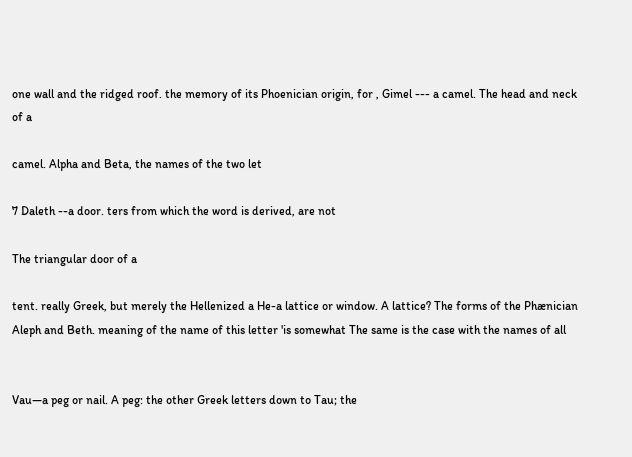one wall and the ridged roof. the memory of its Phoenician origin, for , Gimel --- a camel. The head and neck of a

camel. Alpha and Beta, the names of the two let

7 Daleth --a door. ters from which the word is derived, are not

The triangular door of a

tent. really Greek, but merely the Hellenized a He-a lattice or window. A lattice? The forms of the Phænician Aleph and Beth. meaning of the name of this letter 'is somewhat The same is the case with the names of all


Vau—a peg or nail. A peg: the other Greek letters down to Tau; the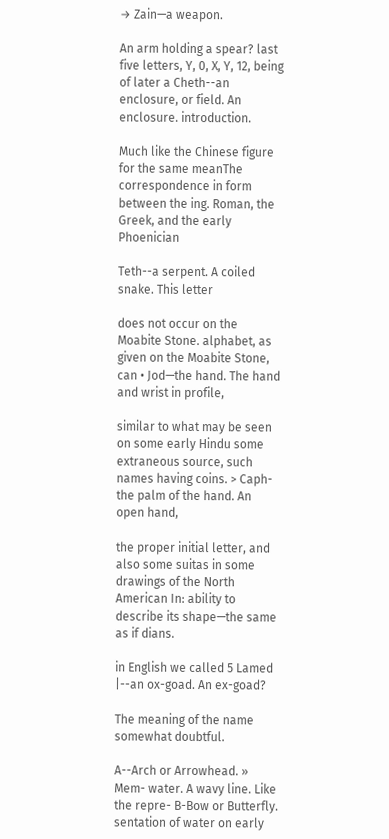→ Zain—a weapon.

An arm holding a spear? last five letters, Y, 0, X, Y, 12, being of later a Cheth--an enclosure, or field. An enclosure. introduction.

Much like the Chinese figure for the same meanThe correspondence in form between the ing. Roman, the Greek, and the early Phoenician

Teth--a serpent. A coiled snake. This letter

does not occur on the Moabite Stone. alphabet, as given on the Moabite Stone, can • Jod—the hand. The hand and wrist in profile,

similar to what may be seen on some early Hindu some extraneous source, such names having coins. > Caph-the palm of the hand. An open hand,

the proper initial letter, and also some suitas in some drawings of the North American In: ability to describe its shape—the same as if dians.

in English we called 5 Lamed |--an ox-goad. An ex-goad?

The meaning of the name somewhat doubtful.

A--Arch or Arrowhead. » Mem- water. A wavy line. Like the repre- B-Bow or Butterfly. sentation of water on early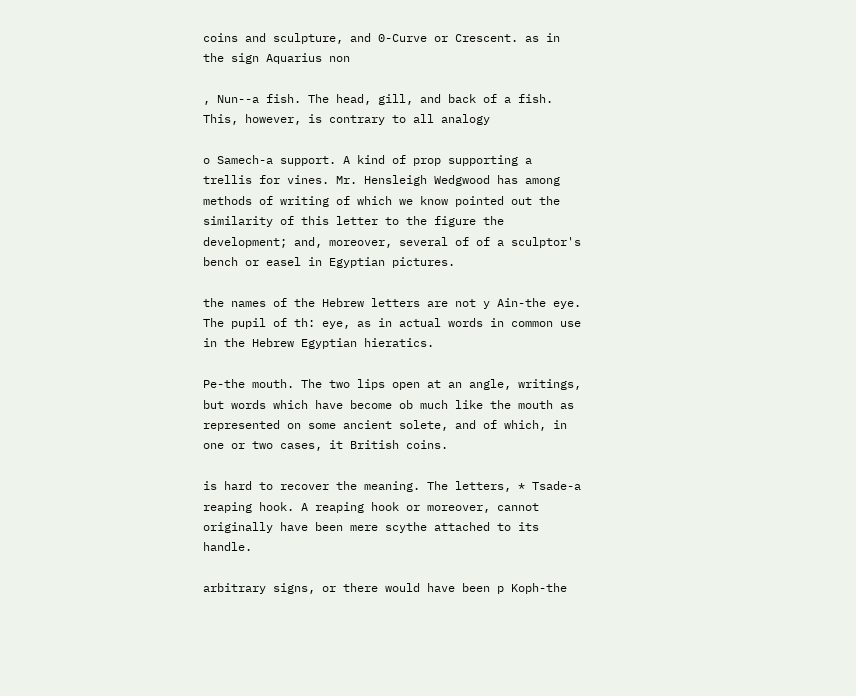coins and sculpture, and 0-Curve or Crescent. as in the sign Aquarius non

, Nun--a fish. The head, gill, and back of a fish. This, however, is contrary to all analogy

o Samech-a support. A kind of prop supporting a trellis for vines. Mr. Hensleigh Wedgwood has among methods of writing of which we know pointed out the similarity of this letter to the figure the development; and, moreover, several of of a sculptor's bench or easel in Egyptian pictures.

the names of the Hebrew letters are not y Ain-the eye. The pupil of th: eye, as in actual words in common use in the Hebrew Egyptian hieratics.

Pe-the mouth. The two lips open at an angle, writings, but words which have become ob much like the mouth as represented on some ancient solete, and of which, in one or two cases, it British coins.

is hard to recover the meaning. The letters, * Tsade-a reaping hook. A reaping hook or moreover, cannot originally have been mere scythe attached to its handle.

arbitrary signs, or there would have been p Koph-the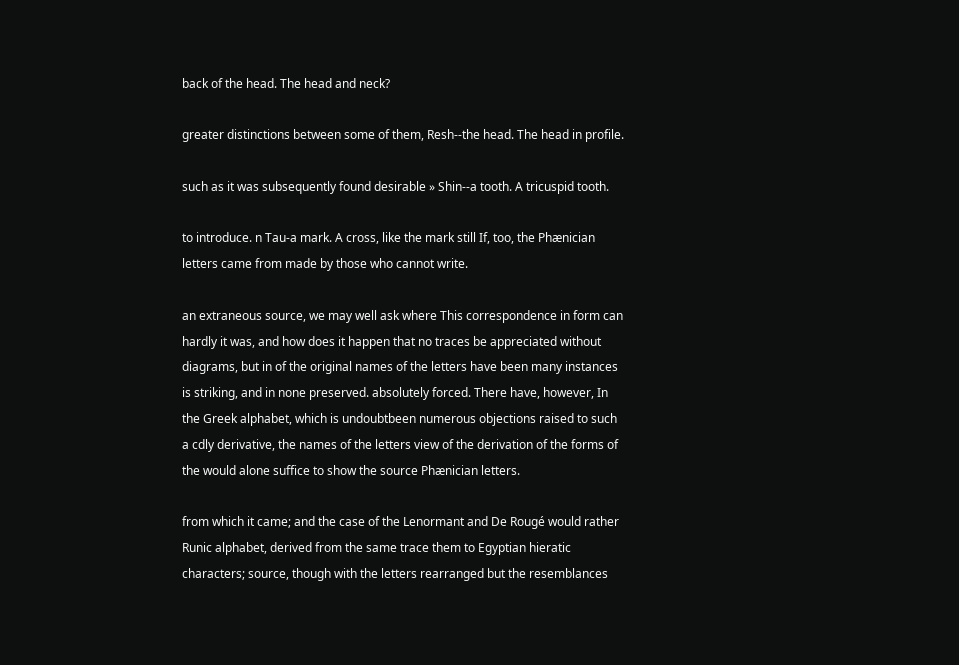back of the head. The head and neck?

greater distinctions between some of them, Resh--the head. The head in profile.

such as it was subsequently found desirable » Shin--a tooth. A tricuspid tooth.

to introduce. n Tau-a mark. A cross, like the mark still If, too, the Phænician letters came from made by those who cannot write.

an extraneous source, we may well ask where This correspondence in form can hardly it was, and how does it happen that no traces be appreciated without diagrams, but in of the original names of the letters have been many instances is striking, and in none preserved. absolutely forced. There have, however, In the Greek alphabet, which is undoubtbeen numerous objections raised to such a cdly derivative, the names of the letters view of the derivation of the forms of the would alone suffice to show the source Phænician letters.

from which it came; and the case of the Lenormant and De Rougé would rather Runic alphabet, derived from the same trace them to Egyptian hieratic characters; source, though with the letters rearranged but the resemblances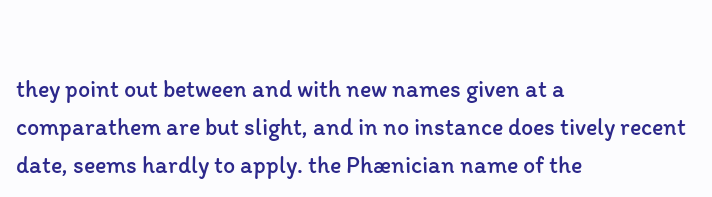they point out between and with new names given at a comparathem are but slight, and in no instance does tively recent date, seems hardly to apply. the Phænician name of the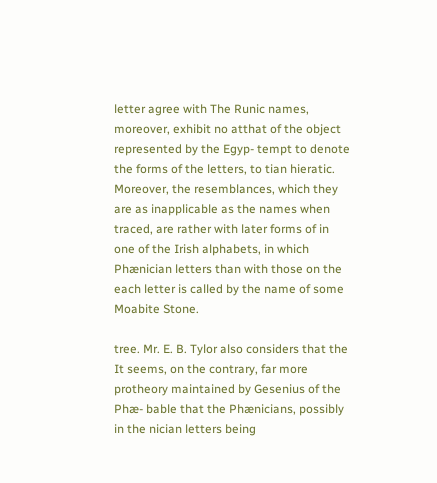letter agree with The Runic names, moreover, exhibit no atthat of the object represented by the Egyp- tempt to denote the forms of the letters, to tian hieratic. Moreover, the resemblances, which they are as inapplicable as the names when traced, are rather with later forms of in one of the Irish alphabets, in which Phænician letters than with those on the each letter is called by the name of some Moabite Stone.

tree. Mr. E. B. Tylor also considers that the It seems, on the contrary, far more protheory maintained by Gesenius of the Phæ- bable that the Phænicians, possibly in the nician letters being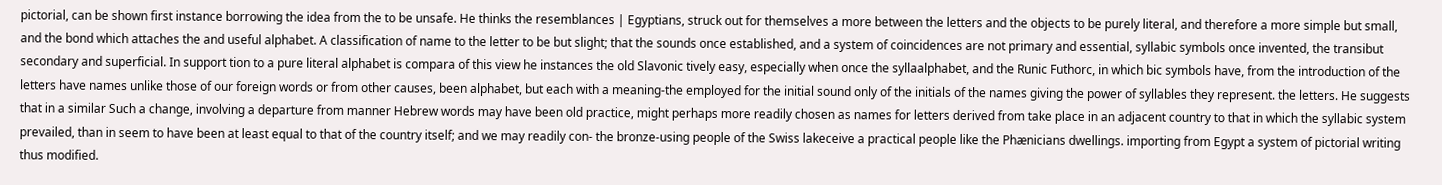pictorial, can be shown first instance borrowing the idea from the to be unsafe. He thinks the resemblances | Egyptians, struck out for themselves a more between the letters and the objects to be purely literal, and therefore a more simple but small, and the bond which attaches the and useful alphabet. A classification of name to the letter to be but slight; that the sounds once established, and a system of coincidences are not primary and essential, syllabic symbols once invented, the transibut secondary and superficial. In support tion to a pure literal alphabet is compara of this view he instances the old Slavonic tively easy, especially when once the syllaalphabet, and the Runic Futhorc, in which bic symbols have, from the introduction of the letters have names unlike those of our foreign words or from other causes, been alphabet, but each with a meaning-the employed for the initial sound only of the initials of the names giving the power of syllables they represent. the letters. He suggests that in a similar Such a change, involving a departure from manner Hebrew words may have been old practice, might perhaps more readily chosen as names for letters derived from take place in an adjacent country to that in which the syllabic system prevailed, than in seem to have been at least equal to that of the country itself; and we may readily con- the bronze-using people of the Swiss lakeceive a practical people like the Phænicians dwellings. importing from Egypt a system of pictorial writing thus modified.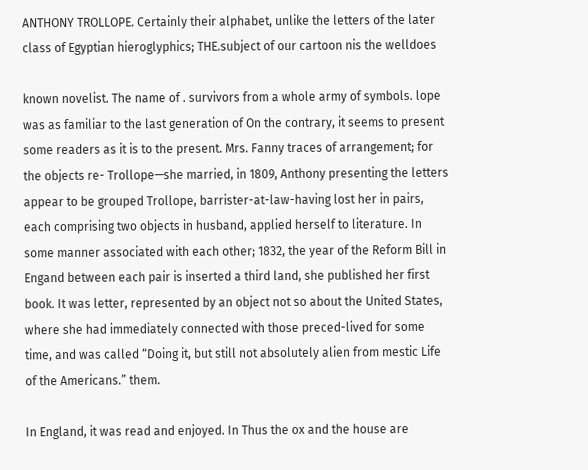ANTHONY TROLLOPE. Certainly their alphabet, unlike the letters of the later class of Egyptian hieroglyphics; THE.subject of our cartoon nis the welldoes

known novelist. The name of . survivors from a whole army of symbols. lope was as familiar to the last generation of On the contrary, it seems to present some readers as it is to the present. Mrs. Fanny traces of arrangement; for the objects re- Trollope—she married, in 1809, Anthony presenting the letters appear to be grouped Trollope, barrister-at-law-having lost her in pairs, each comprising two objects in husband, applied herself to literature. In some manner associated with each other; 1832, the year of the Reform Bill in Engand between each pair is inserted a third land, she published her first book. It was letter, represented by an object not so about the United States, where she had immediately connected with those preced-lived for some time, and was called “Doing it, but still not absolutely alien from mestic Life of the Americans.” them.

In England, it was read and enjoyed. In Thus the ox and the house are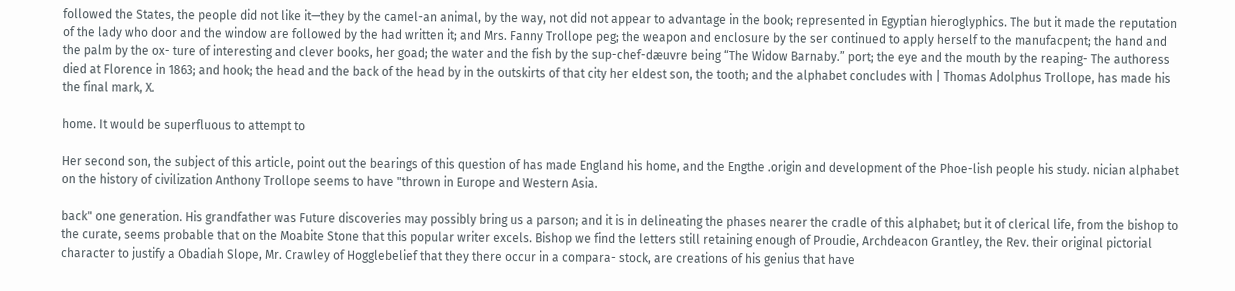followed the States, the people did not like it—they by the camel-an animal, by the way, not did not appear to advantage in the book; represented in Egyptian hieroglyphics. The but it made the reputation of the lady who door and the window are followed by the had written it; and Mrs. Fanny Trollope peg; the weapon and enclosure by the ser continued to apply herself to the manufacpent; the hand and the palm by the ox- ture of interesting and clever books, her goad; the water and the fish by the sup-chef-dæuvre being “The Widow Barnaby.” port; the eye and the mouth by the reaping- The authoress died at Florence in 1863; and hook; the head and the back of the head by in the outskirts of that city her eldest son, the tooth; and the alphabet concludes with | Thomas Adolphus Trollope, has made his the final mark, X.

home. It would be superfluous to attempt to

Her second son, the subject of this article, point out the bearings of this question of has made England his home, and the Engthe .origin and development of the Phoe-lish people his study. nician alphabet on the history of civilization Anthony Trollope seems to have "thrown in Europe and Western Asia.

back" one generation. His grandfather was Future discoveries may possibly bring us a parson; and it is in delineating the phases nearer the cradle of this alphabet; but it of clerical life, from the bishop to the curate, seems probable that on the Moabite Stone that this popular writer excels. Bishop we find the letters still retaining enough of Proudie, Archdeacon Grantley, the Rev. their original pictorial character to justify a Obadiah Slope, Mr. Crawley of Hogglebelief that they there occur in a compara- stock, are creations of his genius that have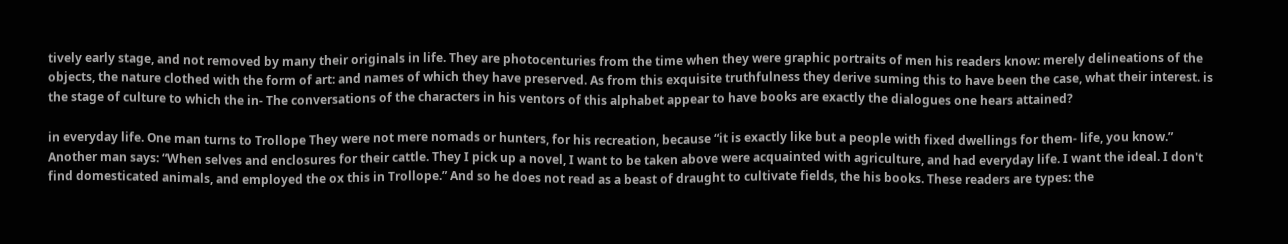tively early stage, and not removed by many their originals in life. They are photocenturies from the time when they were graphic portraits of men his readers know: merely delineations of the objects, the nature clothed with the form of art: and names of which they have preserved. As from this exquisite truthfulness they derive suming this to have been the case, what their interest. is the stage of culture to which the in- The conversations of the characters in his ventors of this alphabet appear to have books are exactly the dialogues one hears attained?

in everyday life. One man turns to Trollope They were not mere nomads or hunters, for his recreation, because “it is exactly like but a people with fixed dwellings for them- life, you know.” Another man says: “When selves and enclosures for their cattle. They I pick up a novel, I want to be taken above were acquainted with agriculture, and had everyday life. I want the ideal. I don't find domesticated animals, and employed the ox this in Trollope.” And so he does not read as a beast of draught to cultivate fields, the his books. These readers are types: the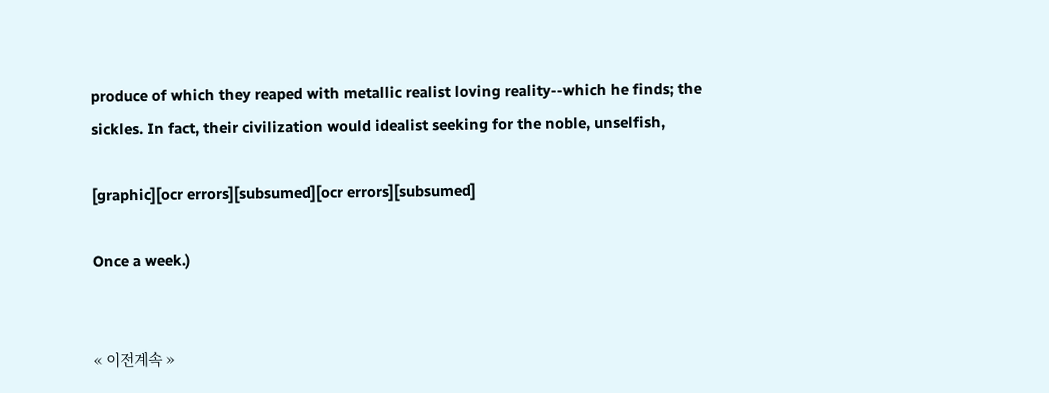produce of which they reaped with metallic realist loving reality--which he finds; the sickles. In fact, their civilization would idealist seeking for the noble, unselfish,

[graphic][ocr errors][subsumed][ocr errors][subsumed]

Once a week.)


« 이전계속 »